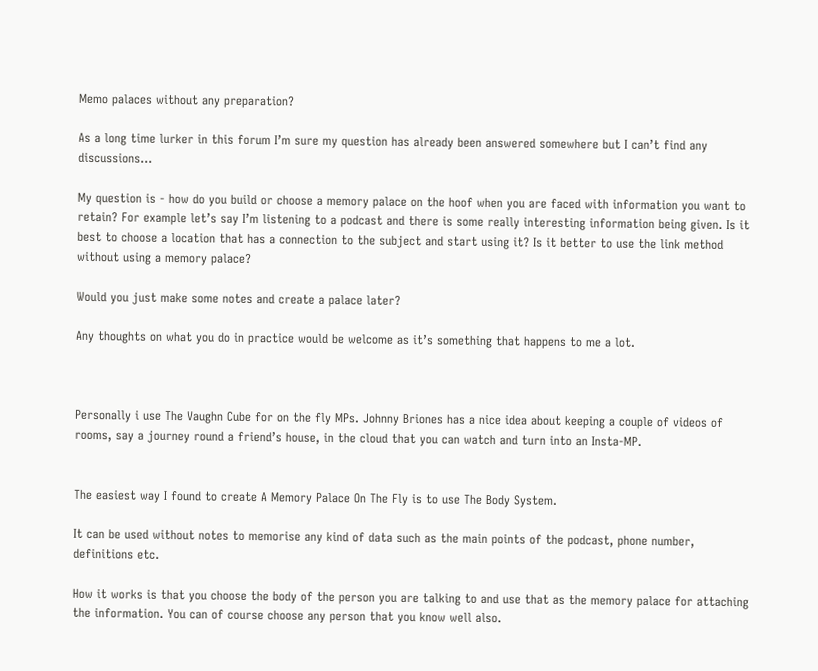Memo palaces without any preparation?

As a long time lurker in this forum I’m sure my question has already been answered somewhere but I can’t find any discussions…

My question is - how do you build or choose a memory palace on the hoof when you are faced with information you want to retain? For example let’s say I’m listening to a podcast and there is some really interesting information being given. Is it best to choose a location that has a connection to the subject and start using it? Is it better to use the link method without using a memory palace?

Would you just make some notes and create a palace later?

Any thoughts on what you do in practice would be welcome as it’s something that happens to me a lot.



Personally i use The Vaughn Cube for on the fly MPs. Johnny Briones has a nice idea about keeping a couple of videos of rooms, say a journey round a friend’s house, in the cloud that you can watch and turn into an Insta-MP.


The easiest way I found to create A Memory Palace On The Fly is to use The Body System.

It can be used without notes to memorise any kind of data such as the main points of the podcast, phone number, definitions etc.

How it works is that you choose the body of the person you are talking to and use that as the memory palace for attaching the information. You can of course choose any person that you know well also.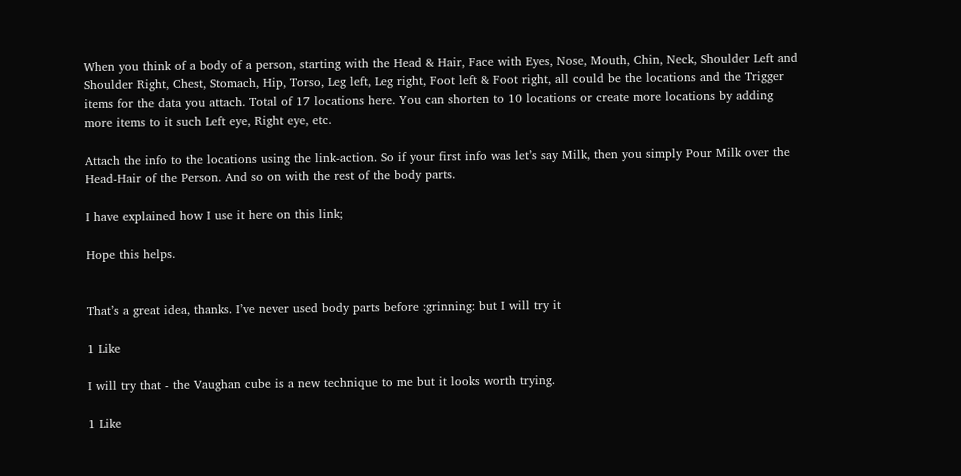When you think of a body of a person, starting with the Head & Hair, Face with Eyes, Nose, Mouth, Chin, Neck, Shoulder Left and Shoulder Right, Chest, Stomach, Hip, Torso, Leg left, Leg right, Foot left & Foot right, all could be the locations and the Trigger items for the data you attach. Total of 17 locations here. You can shorten to 10 locations or create more locations by adding more items to it such Left eye, Right eye, etc.

Attach the info to the locations using the link-action. So if your first info was let’s say Milk, then you simply Pour Milk over the Head-Hair of the Person. And so on with the rest of the body parts.

I have explained how I use it here on this link;

Hope this helps.


That’s a great idea, thanks. I’ve never used body parts before :grinning: but I will try it

1 Like

I will try that - the Vaughan cube is a new technique to me but it looks worth trying.

1 Like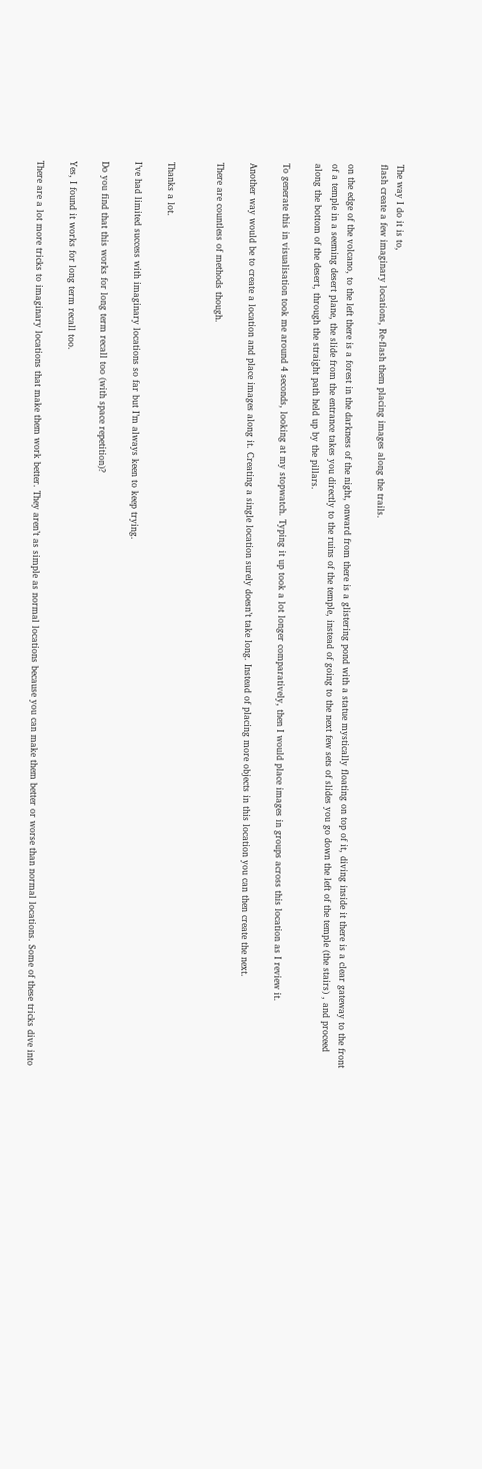The way I do it is to,
flash create a few imaginary locations, Re-flash them placing images along the trails.

on the edge of the volcano, to the left there is a forest in the darkness of the night, onward from there is a glistering pond with a statue mystically floating on top of it, diving inside it there is a clear gateway to the front of a temple in a seeming desert plane, the slide from the entrance takes you directly to the ruins of the temple, instead of going to the next few sets of slides you go down the left of the temple (the stairs) , and proceed along the bottom of the desert, through the straight path held up by the pillars.

To generate this in visualisation took me around 4 seconds, looking at my stopwatch. Typing it up took a lot longer comparatively, then I would place images in groups across this location as I review it.

Another way would be to create a location and place images along it. Creating a single location surely doesn’t take long. Instead of placing more objects in this location you can then create the next.

There are countless of methods though.


Thanks a lot.

I’ve had limited success with imaginary locations so far but I’m always keen to keep trying.

Do you find that this works for long term recall too (with space repetition)?

Yes, I found it works for long term recall too.

There are a lot more tricks to imaginary locations that make them work better. They aren’t as simple as normal locations because you can make them better or worse than normal locations. Some of these tricks dive into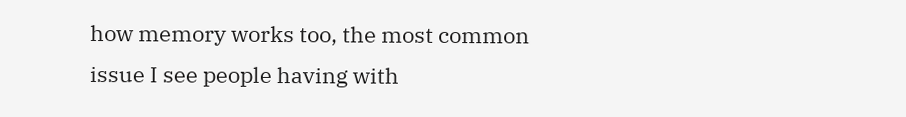how memory works too, the most common issue I see people having with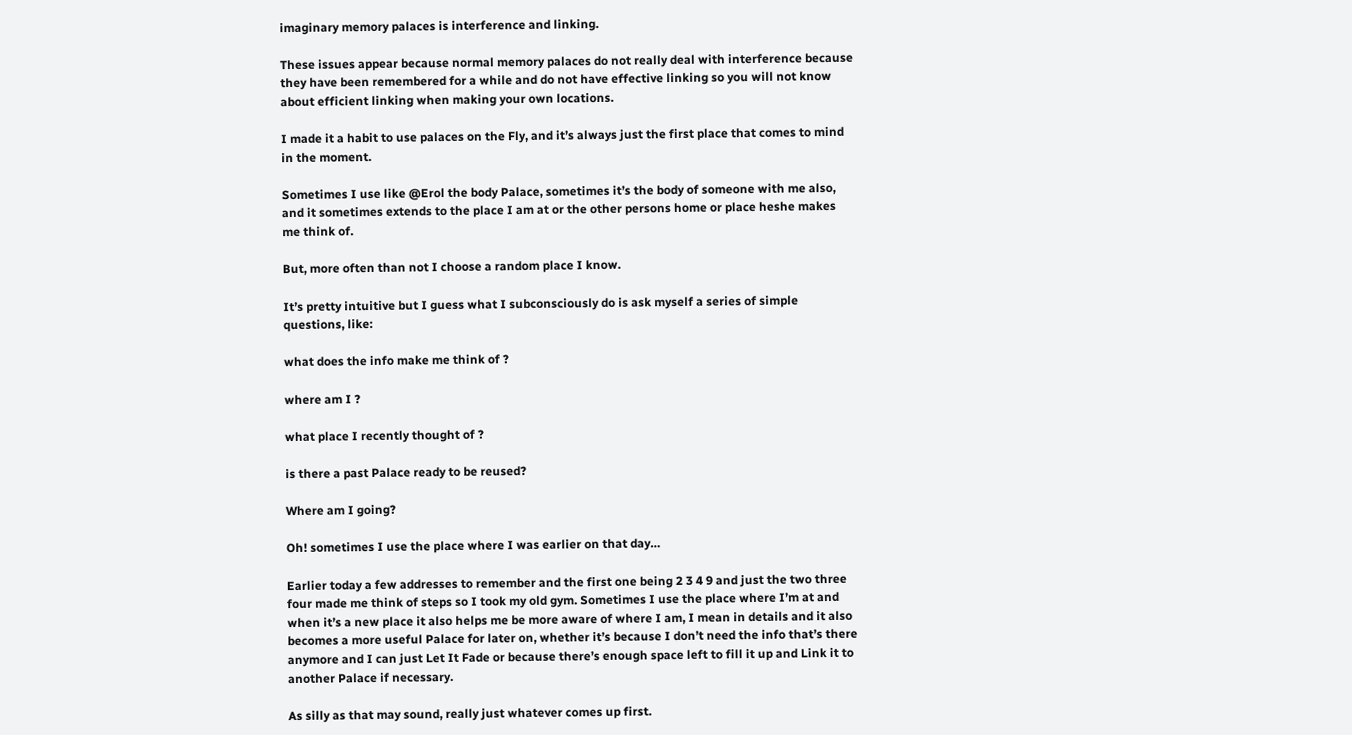imaginary memory palaces is interference and linking.

These issues appear because normal memory palaces do not really deal with interference because they have been remembered for a while and do not have effective linking so you will not know about efficient linking when making your own locations.

I made it a habit to use palaces on the Fly, and it’s always just the first place that comes to mind in the moment.

Sometimes I use like @Erol the body Palace, sometimes it’s the body of someone with me also, and it sometimes extends to the place I am at or the other persons home or place heshe makes me think of.

But, more often than not I choose a random place I know.

It’s pretty intuitive but I guess what I subconsciously do is ask myself a series of simple questions, like:

what does the info make me think of ?

where am I ?

what place I recently thought of ?

is there a past Palace ready to be reused?

Where am I going?

Oh! sometimes I use the place where I was earlier on that day…

Earlier today a few addresses to remember and the first one being 2 3 4 9 and just the two three four made me think of steps so I took my old gym. Sometimes I use the place where I’m at and when it’s a new place it also helps me be more aware of where I am, I mean in details and it also becomes a more useful Palace for later on, whether it’s because I don’t need the info that’s there anymore and I can just Let It Fade or because there’s enough space left to fill it up and Link it to another Palace if necessary.

As silly as that may sound, really just whatever comes up first.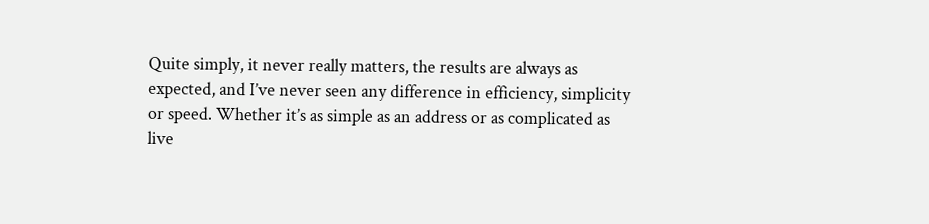Quite simply, it never really matters, the results are always as expected, and I’ve never seen any difference in efficiency, simplicity or speed. Whether it’s as simple as an address or as complicated as live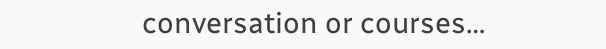conversation or courses…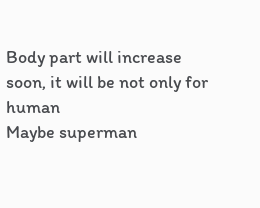Body part will increase soon, it will be not only for human
Maybe superman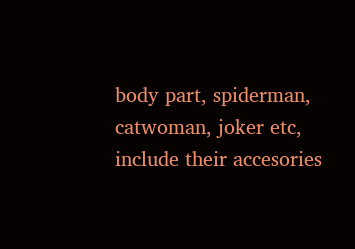body part, spiderman, catwoman, joker etc, include their accesories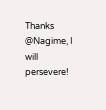Thanks @Nagime, I will persevere!